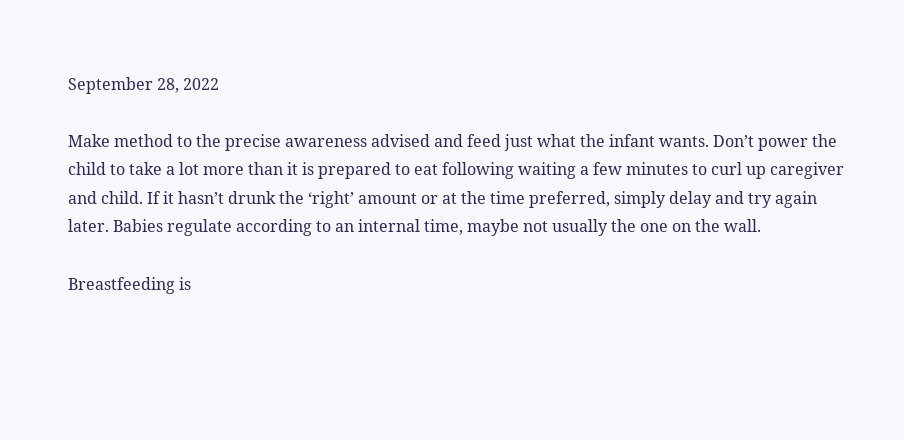September 28, 2022

Make method to the precise awareness advised and feed just what the infant wants. Don’t power the child to take a lot more than it is prepared to eat following waiting a few minutes to curl up caregiver and child. If it hasn’t drunk the ‘right’ amount or at the time preferred, simply delay and try again later. Babies regulate according to an internal time, maybe not usually the one on the wall.

Breastfeeding is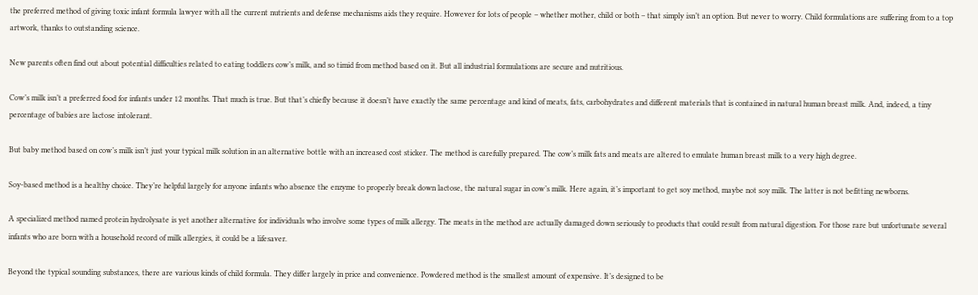the preferred method of giving toxic infant formula lawyer with all the current nutrients and defense mechanisms aids they require. However for lots of people – whether mother, child or both – that simply isn’t an option. But never to worry. Child formulations are suffering from to a top artwork, thanks to outstanding science.

New parents often find out about potential difficulties related to eating toddlers cow’s milk, and so timid from method based on it. But all industrial formulations are secure and nutritious.

Cow’s milk isn’t a preferred food for infants under 12 months. That much is true. But that’s chiefly because it doesn’t have exactly the same percentage and kind of meats, fats, carbohydrates and different materials that is contained in natural human breast milk. And, indeed, a tiny percentage of babies are lactose intolerant.

But baby method based on cow’s milk isn’t just your typical milk solution in an alternative bottle with an increased cost sticker. The method is carefully prepared. The cow’s milk fats and meats are altered to emulate human breast milk to a very high degree.

Soy-based method is a healthy choice. They’re helpful largely for anyone infants who absence the enzyme to properly break down lactose, the natural sugar in cow’s milk. Here again, it’s important to get soy method, maybe not soy milk. The latter is not befitting newborns.

A specialized method named protein hydrolysate is yet another alternative for individuals who involve some types of milk allergy. The meats in the method are actually damaged down seriously to products that could result from natural digestion. For those rare but unfortunate several infants who are born with a household record of milk allergies, it could be a lifesaver.

Beyond the typical sounding substances, there are various kinds of child formula. They differ largely in price and convenience. Powdered method is the smallest amount of expensive. It’s designed to be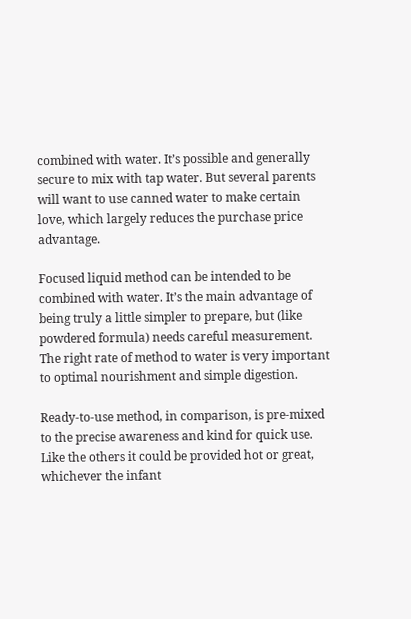combined with water. It’s possible and generally secure to mix with tap water. But several parents will want to use canned water to make certain love, which largely reduces the purchase price advantage.

Focused liquid method can be intended to be combined with water. It’s the main advantage of being truly a little simpler to prepare, but (like powdered formula) needs careful measurement. The right rate of method to water is very important to optimal nourishment and simple digestion.

Ready-to-use method, in comparison, is pre-mixed to the precise awareness and kind for quick use. Like the others it could be provided hot or great, whichever the infant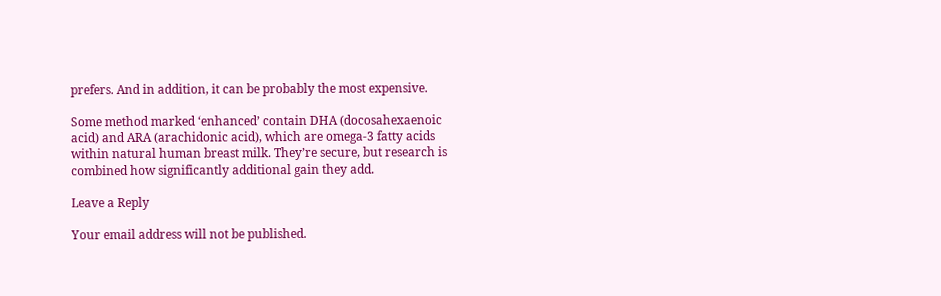prefers. And in addition, it can be probably the most expensive.

Some method marked ‘enhanced’ contain DHA (docosahexaenoic acid) and ARA (arachidonic acid), which are omega-3 fatty acids within natural human breast milk. They’re secure, but research is combined how significantly additional gain they add.

Leave a Reply

Your email address will not be published.